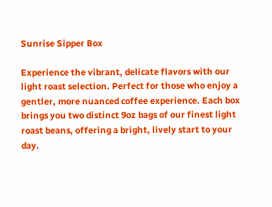Sunrise Sipper Box

Experience the vibrant, delicate flavors with our light roast selection. Perfect for those who enjoy a gentler, more nuanced coffee experience. Each box brings you two distinct 9oz bags of our finest light roast beans, offering a bright, lively start to your day.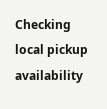Checking local pickup availability